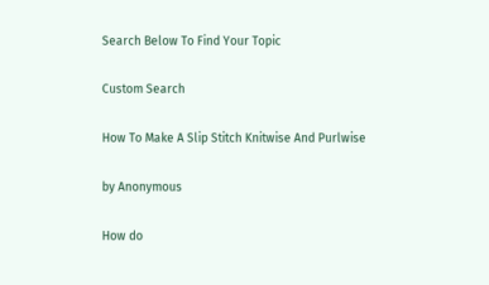Search Below To Find Your Topic

Custom Search

How To Make A Slip Stitch Knitwise And Purlwise

by Anonymous

How do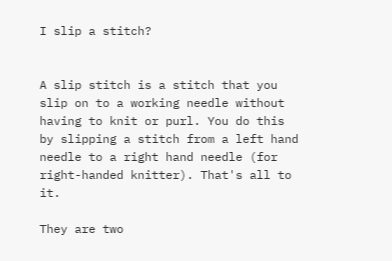I slip a stitch?


A slip stitch is a stitch that you slip on to a working needle without having to knit or purl. You do this by slipping a stitch from a left hand needle to a right hand needle (for right-handed knitter). That's all to it.

They are two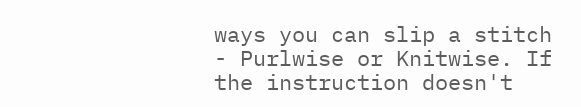ways you can slip a stitch - Purlwise or Knitwise. If the instruction doesn't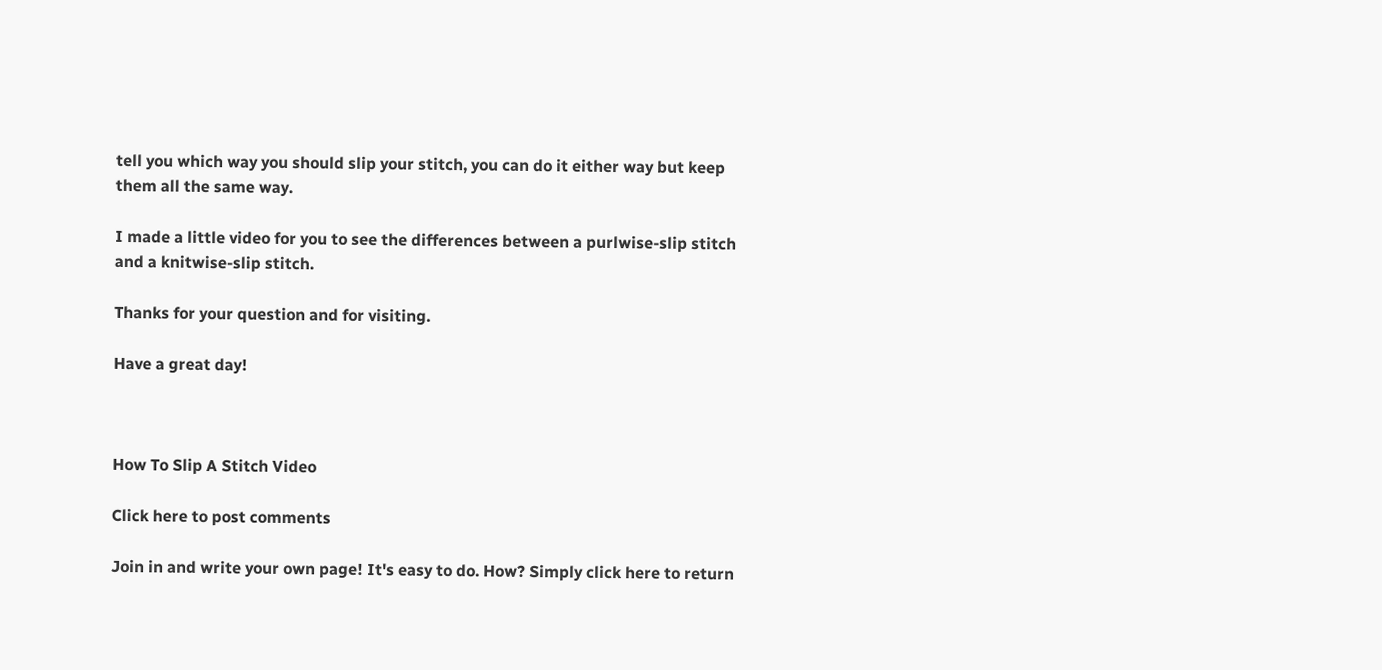tell you which way you should slip your stitch, you can do it either way but keep them all the same way.

I made a little video for you to see the differences between a purlwise-slip stitch and a knitwise-slip stitch.

Thanks for your question and for visiting.

Have a great day!



How To Slip A Stitch Video

Click here to post comments

Join in and write your own page! It's easy to do. How? Simply click here to return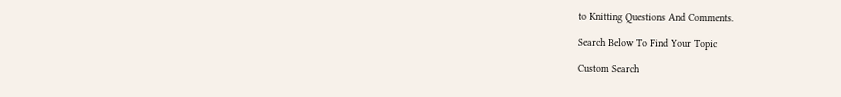to Knitting Questions And Comments.

Search Below To Find Your Topic

Custom Search